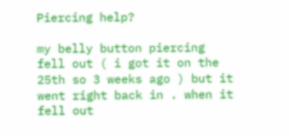Piercing help?

my belly button piercing fell out ( i got it on the 25th so 3 weeks ago ) but it went right back in . when it fell out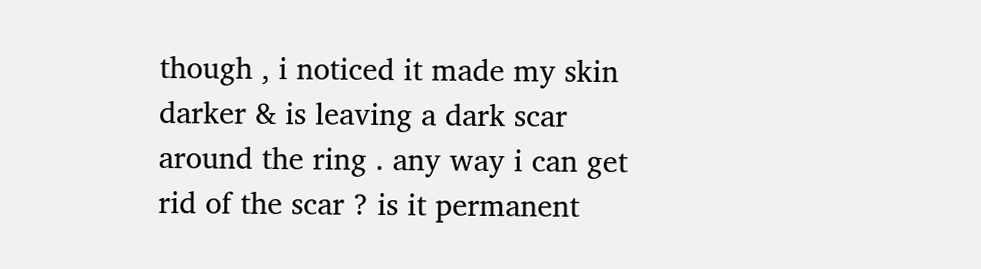though , i noticed it made my skin darker & is leaving a dark scar around the ring . any way i can get rid of the scar ? is it permanent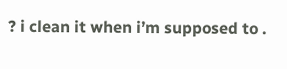? i clean it when i’m supposed to .